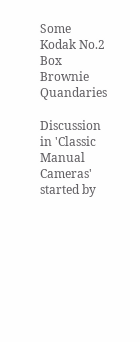Some Kodak No.2 Box Brownie Quandaries

Discussion in 'Classic Manual Cameras' started by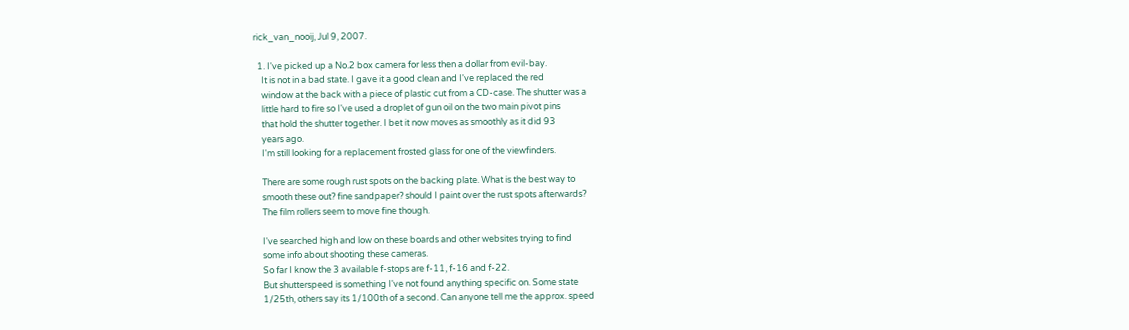rick_van_nooij, Jul 9, 2007.

  1. I've picked up a No.2 box camera for less then a dollar from evil-bay.
    It is not in a bad state. I gave it a good clean and I've replaced the red
    window at the back with a piece of plastic cut from a CD-case. The shutter was a
    little hard to fire so I've used a droplet of gun oil on the two main pivot pins
    that hold the shutter together. I bet it now moves as smoothly as it did 93
    years ago.
    I'm still looking for a replacement frosted glass for one of the viewfinders.

    There are some rough rust spots on the backing plate. What is the best way to
    smooth these out? fine sandpaper? should I paint over the rust spots afterwards?
    The film rollers seem to move fine though.

    I've searched high and low on these boards and other websites trying to find
    some info about shooting these cameras.
    So far I know the 3 available f-stops are f-11, f-16 and f-22.
    But shutterspeed is something I've not found anything specific on. Some state
    1/25th, others say its 1/100th of a second. Can anyone tell me the approx. speed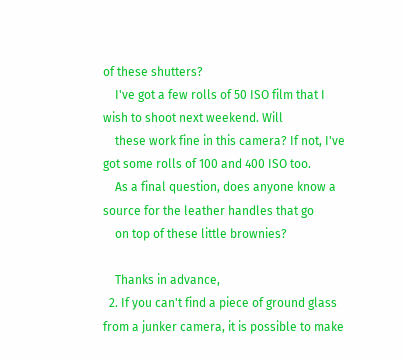of these shutters?
    I've got a few rolls of 50 ISO film that I wish to shoot next weekend. Will
    these work fine in this camera? If not, I've got some rolls of 100 and 400 ISO too.
    As a final question, does anyone know a source for the leather handles that go
    on top of these little brownies?

    Thanks in advance,
  2. If you can't find a piece of ground glass from a junker camera, it is possible to make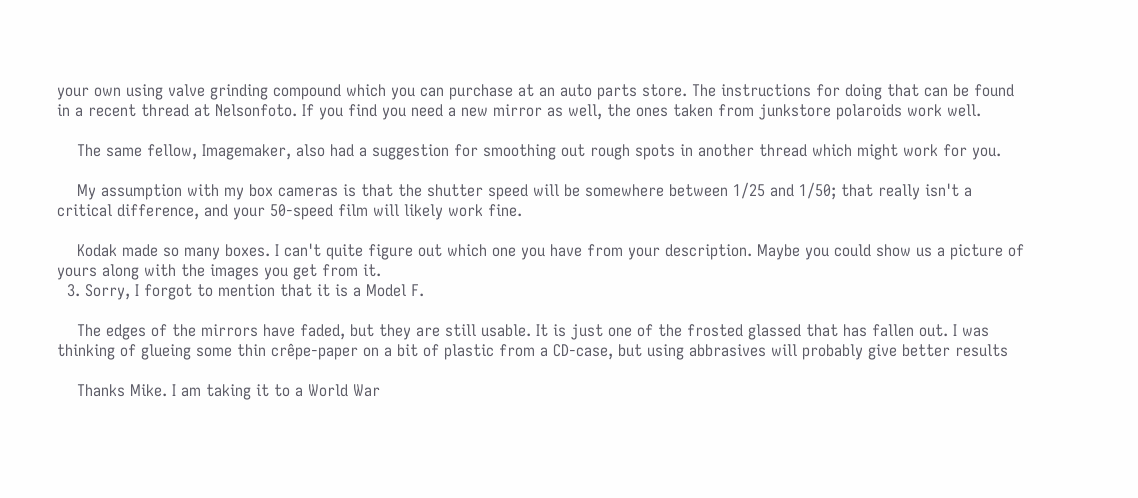your own using valve grinding compound which you can purchase at an auto parts store. The instructions for doing that can be found in a recent thread at Nelsonfoto. If you find you need a new mirror as well, the ones taken from junkstore polaroids work well.

    The same fellow, Imagemaker, also had a suggestion for smoothing out rough spots in another thread which might work for you.

    My assumption with my box cameras is that the shutter speed will be somewhere between 1/25 and 1/50; that really isn't a critical difference, and your 50-speed film will likely work fine.

    Kodak made so many boxes. I can't quite figure out which one you have from your description. Maybe you could show us a picture of yours along with the images you get from it.
  3. Sorry, I forgot to mention that it is a Model F.

    The edges of the mirrors have faded, but they are still usable. It is just one of the frosted glassed that has fallen out. I was thinking of glueing some thin crêpe-paper on a bit of plastic from a CD-case, but using abbrasives will probably give better results

    Thanks Mike. I am taking it to a World War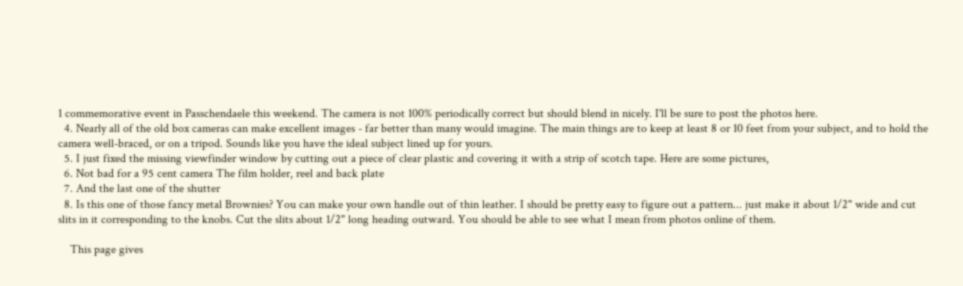1 commemorative event in Passchendaele this weekend. The camera is not 100% periodically correct but should blend in nicely. I'll be sure to post the photos here.
  4. Nearly all of the old box cameras can make excellent images - far better than many would imagine. The main things are to keep at least 8 or 10 feet from your subject, and to hold the camera well-braced, or on a tripod. Sounds like you have the ideal subject lined up for yours.
  5. I just fixed the missing viewfinder window by cutting out a piece of clear plastic and covering it with a strip of scotch tape. Here are some pictures,
  6. Not bad for a 95 cent camera The film holder, reel and back plate
  7. And the last one of the shutter
  8. Is this one of those fancy metal Brownies? You can make your own handle out of thin leather. I should be pretty easy to figure out a pattern... just make it about 1/2" wide and cut slits in it corresponding to the knobs. Cut the slits about 1/2" long heading outward. You should be able to see what I mean from photos online of them.

    This page gives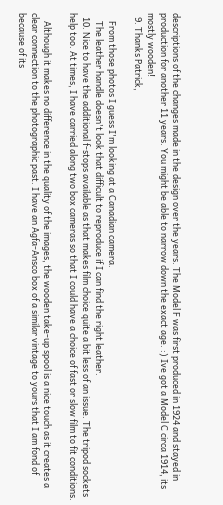descriptions of the changes made in the design over the years. The Model F was first produced in 1924 and stayed in production for another 11 years. You might be able to narrow down the exact age. :) Ive got a Model C circa 1914, its mostly wooden!
  9. Thanks Patrick,

    From those photos I guess I'm looking at a Canadian camera.
    The leather handle doesn't look that difficult to reproduce if I can find the right leather.
  10. Nice to have the additional f-stops available as that makes film choice quite a bit less of an issue. The tripod sockets help too. At times, I have carried along two box cameras so that I could have a choice of fast or slow film to fit conditions.

    Although it makes no difference in the quality of the images, the wooden take-up spool is a nice touch as it creates a clear connection to the photographic past. I have an Agfa-Ansco box of a similar vintage to yours that I am fond of because of its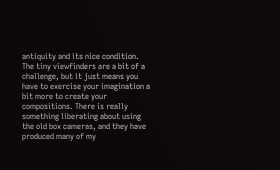antiquity and its nice condition. The tiny viewfinders are a bit of a challenge, but it just means you have to exercise your imagination a bit more to create your compositions. There is really something liberating about using the old box cameras, and they have produced many of my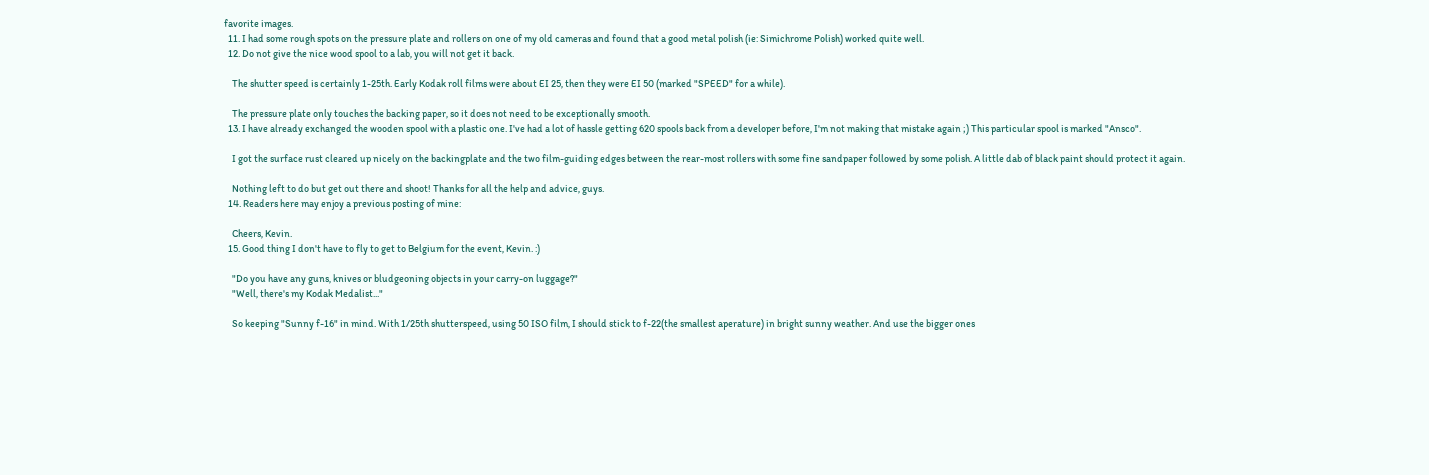favorite images.
  11. I had some rough spots on the pressure plate and rollers on one of my old cameras and found that a good metal polish (ie: Simichrome Polish) worked quite well.
  12. Do not give the nice wood spool to a lab, you will not get it back.

    The shutter speed is certainly 1-25th. Early Kodak roll films were about EI 25, then they were EI 50 (marked "SPEED" for a while).

    The pressure plate only touches the backing paper, so it does not need to be exceptionally smooth.
  13. I have already exchanged the wooden spool with a plastic one. I've had a lot of hassle getting 620 spools back from a developer before, I'm not making that mistake again ;) This particular spool is marked "Ansco".

    I got the surface rust cleared up nicely on the backingplate and the two film-guiding edges between the rear-most rollers with some fine sandpaper followed by some polish. A little dab of black paint should protect it again.

    Nothing left to do but get out there and shoot! Thanks for all the help and advice, guys.
  14. Readers here may enjoy a previous posting of mine:

    Cheers, Kevin.
  15. Good thing I don't have to fly to get to Belgium for the event, Kevin. :)

    "Do you have any guns, knives or bludgeoning objects in your carry-on luggage?"
    "Well, there's my Kodak Medalist..."

    So keeping "Sunny f-16" in mind. With 1/25th shutterspeed, using 50 ISO film, I should stick to f-22(the smallest aperature) in bright sunny weather. And use the bigger ones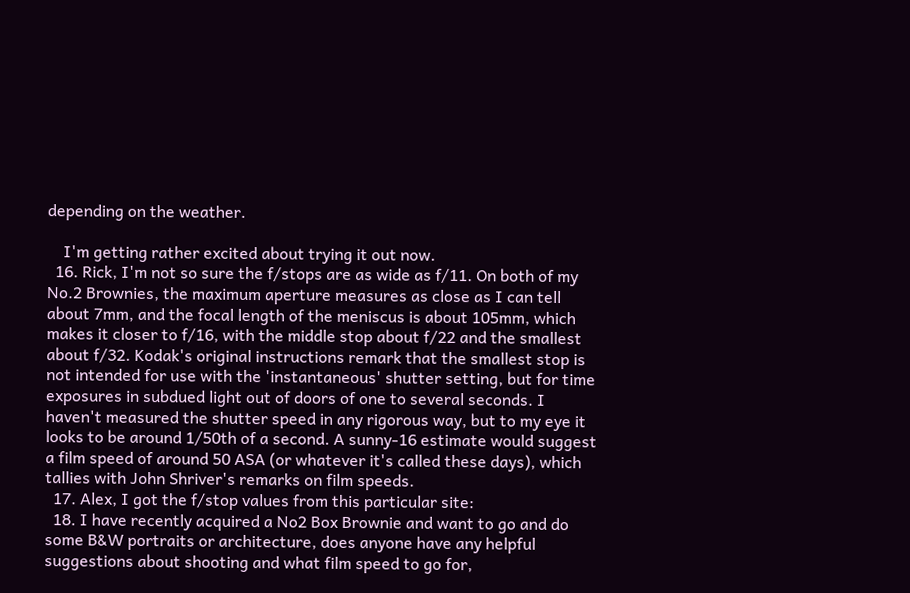depending on the weather.

    I'm getting rather excited about trying it out now.
  16. Rick, I'm not so sure the f/stops are as wide as f/11. On both of my No.2 Brownies, the maximum aperture measures as close as I can tell about 7mm, and the focal length of the meniscus is about 105mm, which makes it closer to f/16, with the middle stop about f/22 and the smallest about f/32. Kodak's original instructions remark that the smallest stop is not intended for use with the 'instantaneous' shutter setting, but for time exposures in subdued light out of doors of one to several seconds. I haven't measured the shutter speed in any rigorous way, but to my eye it looks to be around 1/50th of a second. A sunny-16 estimate would suggest a film speed of around 50 ASA (or whatever it's called these days), which tallies with John Shriver's remarks on film speeds.
  17. Alex, I got the f/stop values from this particular site:
  18. I have recently acquired a No2 Box Brownie and want to go and do some B&W portraits or architecture, does anyone have any helpful suggestions about shooting and what film speed to go for,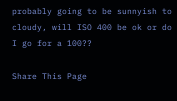probably going to be sunnyish to cloudy, will ISO 400 be ok or do I go for a 100??

Share This Page